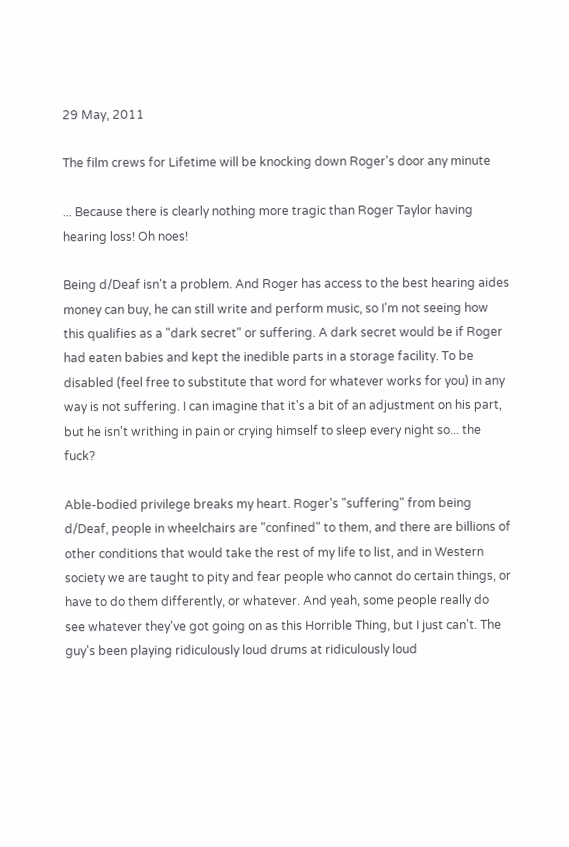29 May, 2011

The film crews for Lifetime will be knocking down Roger's door any minute

... Because there is clearly nothing more tragic than Roger Taylor having hearing loss! Oh noes!

Being d/Deaf isn't a problem. And Roger has access to the best hearing aides money can buy, he can still write and perform music, so I'm not seeing how this qualifies as a "dark secret" or suffering. A dark secret would be if Roger had eaten babies and kept the inedible parts in a storage facility. To be disabled (feel free to substitute that word for whatever works for you) in any way is not suffering. I can imagine that it's a bit of an adjustment on his part, but he isn't writhing in pain or crying himself to sleep every night so... the fuck?

Able-bodied privilege breaks my heart. Roger's "suffering" from being d/Deaf, people in wheelchairs are "confined" to them, and there are billions of other conditions that would take the rest of my life to list, and in Western society we are taught to pity and fear people who cannot do certain things, or have to do them differently, or whatever. And yeah, some people really do see whatever they've got going on as this Horrible Thing, but I just can't. The guy's been playing ridiculously loud drums at ridiculously loud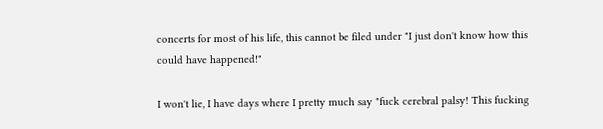concerts for most of his life, this cannot be filed under "I just don't know how this could have happened!"

I won't lie, I have days where I pretty much say "fuck cerebral palsy! This fucking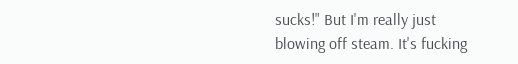sucks!" But I'm really just blowing off steam. It's fucking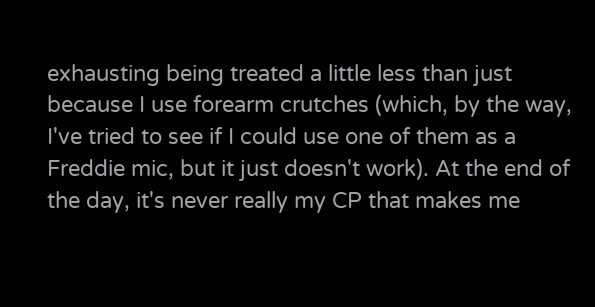exhausting being treated a little less than just because I use forearm crutches (which, by the way, I've tried to see if I could use one of them as a Freddie mic, but it just doesn't work). At the end of the day, it's never really my CP that makes me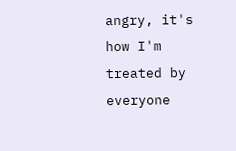angry, it's how I'm treated by everyone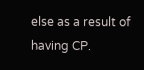else as a result of having CP.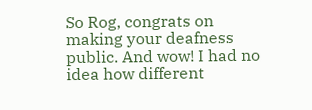So Rog, congrats on making your deafness public. And wow! I had no idea how different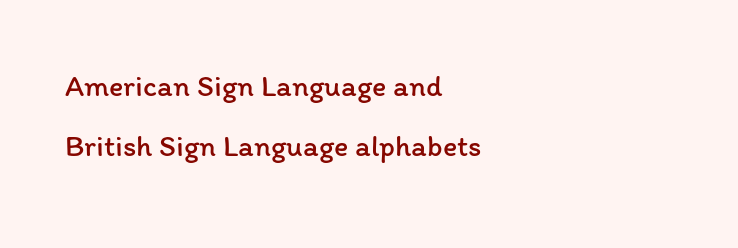American Sign Language and British Sign Language alphabets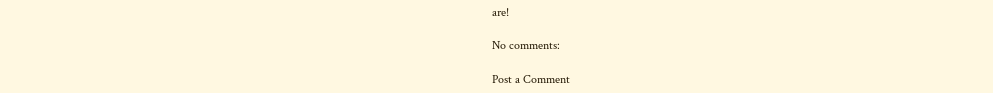are!

No comments:

Post a Comment